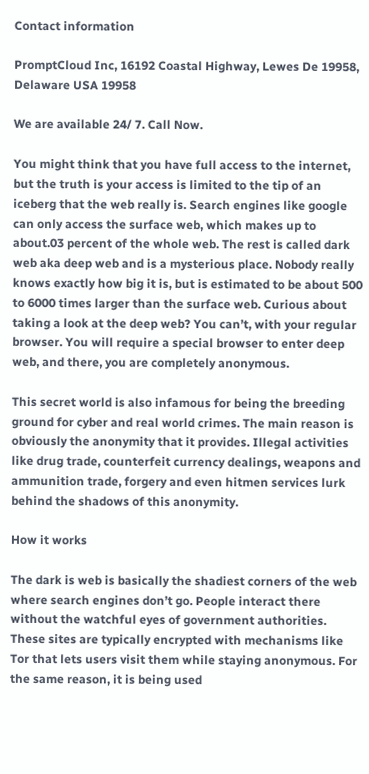Contact information

PromptCloud Inc, 16192 Coastal Highway, Lewes De 19958, Delaware USA 19958

We are available 24/ 7. Call Now.

You might think that you have full access to the internet, but the truth is your access is limited to the tip of an iceberg that the web really is. Search engines like google can only access the surface web, which makes up to about.03 percent of the whole web. The rest is called dark web aka deep web and is a mysterious place. Nobody really knows exactly how big it is, but is estimated to be about 500 to 6000 times larger than the surface web. Curious about taking a look at the deep web? You can’t, with your regular browser. You will require a special browser to enter deep web, and there, you are completely anonymous.

This secret world is also infamous for being the breeding ground for cyber and real world crimes. The main reason is obviously the anonymity that it provides. Illegal activities like drug trade, counterfeit currency dealings, weapons and ammunition trade, forgery and even hitmen services lurk behind the shadows of this anonymity.

How it works

The dark is web is basically the shadiest corners of the web where search engines don’t go. People interact there without the watchful eyes of government authorities. These sites are typically encrypted with mechanisms like Tor that lets users visit them while staying anonymous. For the same reason, it is being used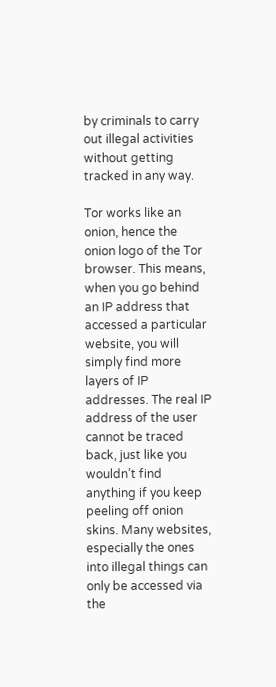by criminals to carry out illegal activities without getting tracked in any way.

Tor works like an onion, hence the onion logo of the Tor browser. This means, when you go behind an IP address that accessed a particular website, you will simply find more layers of IP addresses. The real IP address of the user cannot be traced back, just like you wouldn’t find anything if you keep peeling off onion skins. Many websites, especially the ones into illegal things can only be accessed via the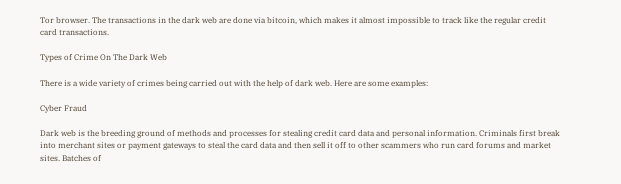Tor browser. The transactions in the dark web are done via bitcoin, which makes it almost impossible to track like the regular credit card transactions.

Types of Crime On The Dark Web

There is a wide variety of crimes being carried out with the help of dark web. Here are some examples:

Cyber Fraud

Dark web is the breeding ground of methods and processes for stealing credit card data and personal information. Criminals first break into merchant sites or payment gateways to steal the card data and then sell it off to other scammers who run card forums and market sites. Batches of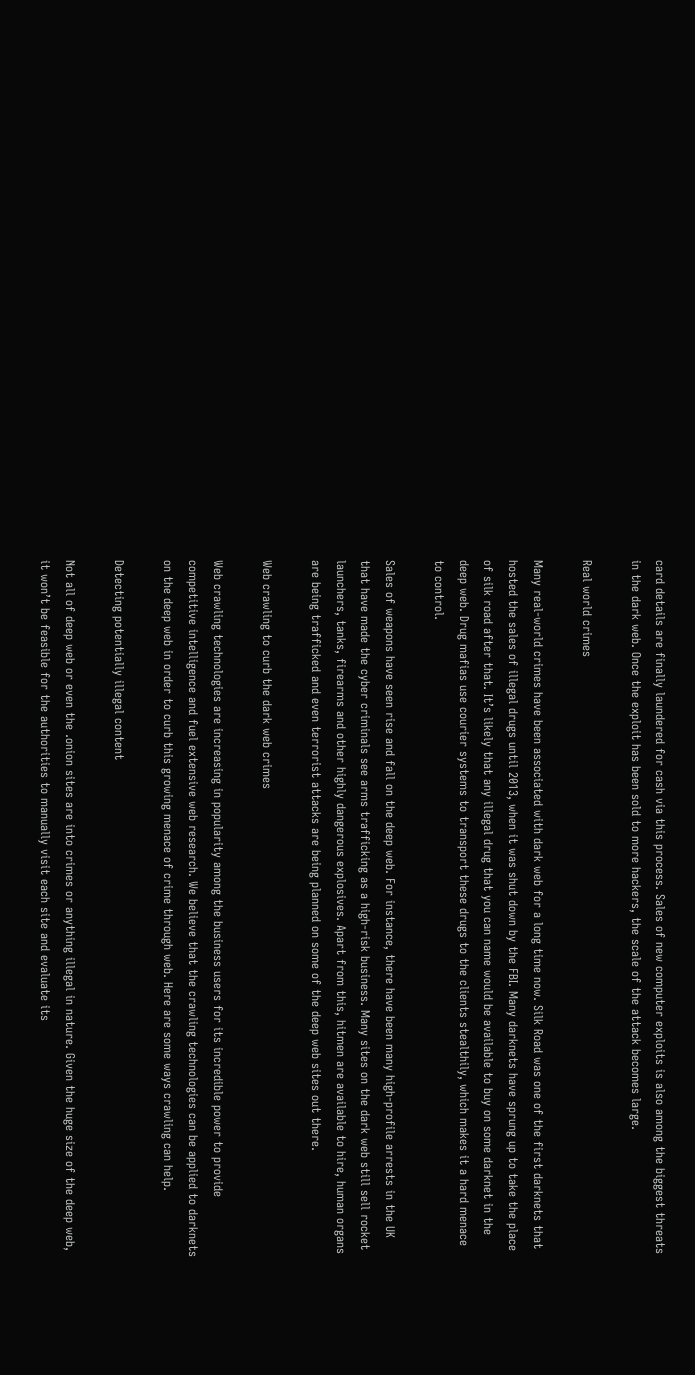card details are finally laundered for cash via this process. Sales of new computer exploits is also among the biggest threats in the dark web. Once the exploit has been sold to more hackers, the scale of the attack becomes large.

Real world crimes

Many real-world crimes have been associated with dark web for a long time now. Silk Road was one of the first darknets that hosted the sales of illegal drugs until 2013, when it was shut down by the FBI. Many darknets have sprung up to take the place of silk road after that. It’s likely that any illegal drug that you can name would be available to buy on some darknet in the deep web. Drug mafias use courier systems to transport these drugs to the clients stealthily, which makes it a hard menace to control.

Sales of weapons have seen rise and fall on the deep web. For instance, there have been many high-profile arrests in the UK that have made the cyber criminals see arms trafficking as a high-risk business. Many sites on the dark web still sell rocket launchers, tanks, firearms and other highly dangerous explosives. Apart from this, hitmen are available to hire, human organs are being trafficked and even terrorist attacks are being planned on some of the deep web sites out there.

Web crawling to curb the dark web crimes

Web crawling technologies are increasing in popularity among the business users for its incredible power to provide competitive intelligence and fuel extensive web research. We believe that the crawling technologies can be applied to darknets on the deep web in order to curb this growing menace of crime through web. Here are some ways crawling can help.

Detecting potentially illegal content

Not all of deep web or even the .onion sites are into crimes or anything illegal in nature. Given the huge size of the deep web, it won’t be feasible for the authorities to manually visit each site and evaluate its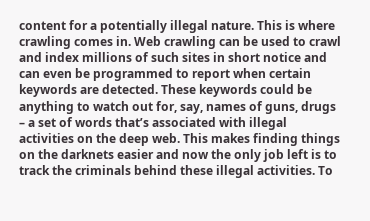content for a potentially illegal nature. This is where crawling comes in. Web crawling can be used to crawl and index millions of such sites in short notice and can even be programmed to report when certain keywords are detected. These keywords could be anything to watch out for, say, names of guns, drugs – a set of words that’s associated with illegal activities on the deep web. This makes finding things on the darknets easier and now the only job left is to track the criminals behind these illegal activities. To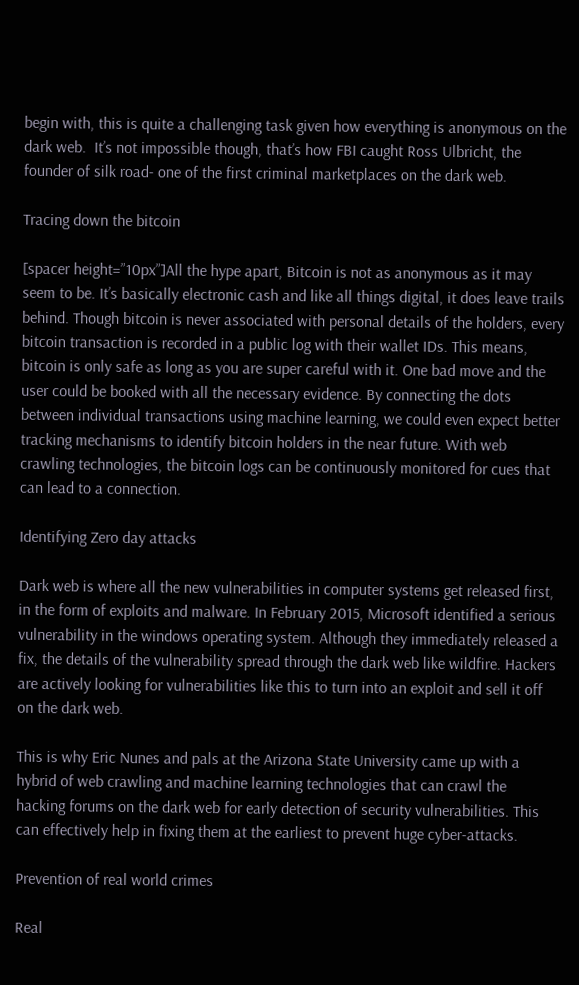begin with, this is quite a challenging task given how everything is anonymous on the dark web.  It’s not impossible though, that’s how FBI caught Ross Ulbricht, the founder of silk road- one of the first criminal marketplaces on the dark web.

Tracing down the bitcoin

[spacer height=”10px”]All the hype apart, Bitcoin is not as anonymous as it may seem to be. It’s basically electronic cash and like all things digital, it does leave trails behind. Though bitcoin is never associated with personal details of the holders, every bitcoin transaction is recorded in a public log with their wallet IDs. This means, bitcoin is only safe as long as you are super careful with it. One bad move and the user could be booked with all the necessary evidence. By connecting the dots between individual transactions using machine learning, we could even expect better tracking mechanisms to identify bitcoin holders in the near future. With web crawling technologies, the bitcoin logs can be continuously monitored for cues that can lead to a connection.

Identifying Zero day attacks

Dark web is where all the new vulnerabilities in computer systems get released first, in the form of exploits and malware. In February 2015, Microsoft identified a serious vulnerability in the windows operating system. Although they immediately released a fix, the details of the vulnerability spread through the dark web like wildfire. Hackers are actively looking for vulnerabilities like this to turn into an exploit and sell it off on the dark web.

This is why Eric Nunes and pals at the Arizona State University came up with a hybrid of web crawling and machine learning technologies that can crawl the hacking forums on the dark web for early detection of security vulnerabilities. This can effectively help in fixing them at the earliest to prevent huge cyber-attacks.

Prevention of real world crimes

Real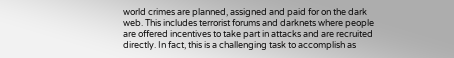world crimes are planned, assigned and paid for on the dark web. This includes terrorist forums and darknets where people are offered incentives to take part in attacks and are recruited directly. In fact, this is a challenging task to accomplish as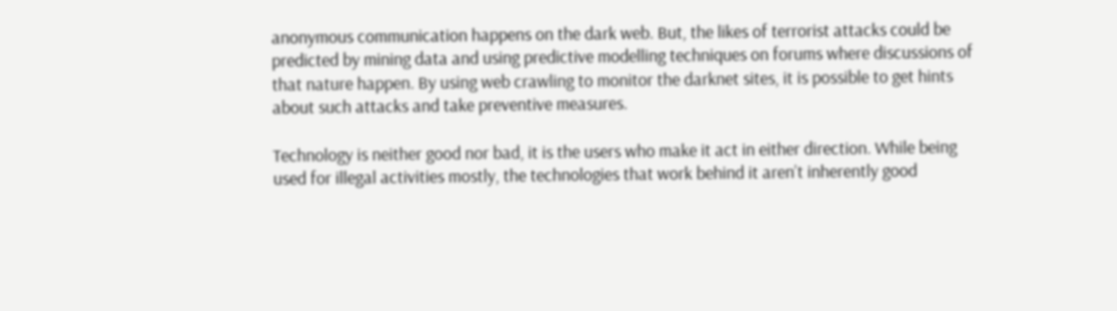anonymous communication happens on the dark web. But, the likes of terrorist attacks could be predicted by mining data and using predictive modelling techniques on forums where discussions of that nature happen. By using web crawling to monitor the darknet sites, it is possible to get hints about such attacks and take preventive measures.

Technology is neither good nor bad, it is the users who make it act in either direction. While being used for illegal activities mostly, the technologies that work behind it aren’t inherently good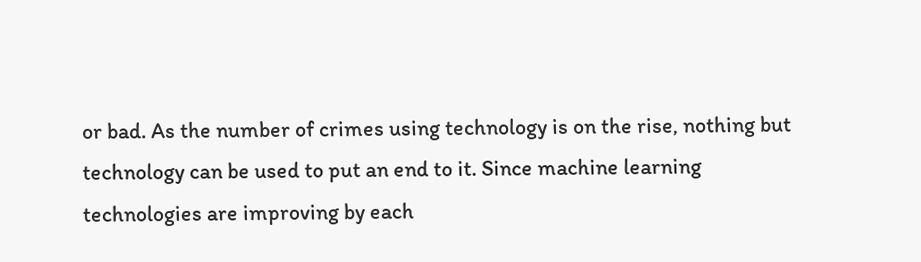or bad. As the number of crimes using technology is on the rise, nothing but technology can be used to put an end to it. Since machine learning technologies are improving by each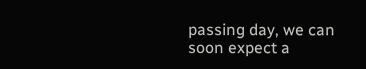passing day, we can soon expect a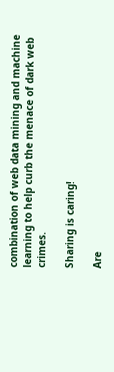combination of web data mining and machine learning to help curb the menace of dark web crimes.

Sharing is caring!

Are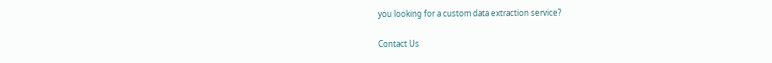you looking for a custom data extraction service?

Contact Us